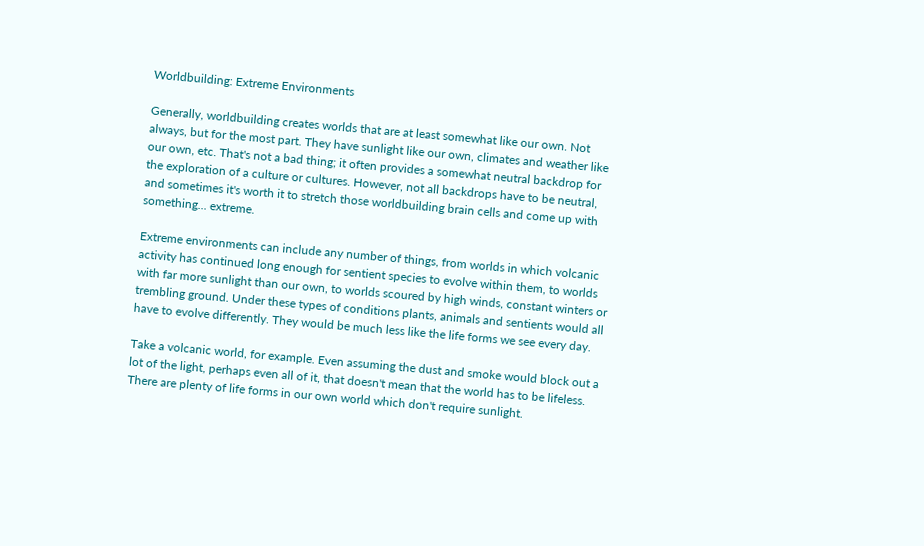Worldbuilding: Extreme Environments

Generally, worldbuilding creates worlds that are at least somewhat like our own. Not always, but for the most part. They have sunlight like our own, climates and weather like our own, etc. That's not a bad thing; it often provides a somewhat neutral backdrop for the exploration of a culture or cultures. However, not all backdrops have to be neutral, and sometimes it's worth it to stretch those worldbuilding brain cells and come up with something... extreme.

Extreme environments can include any number of things, from worlds in which volcanic activity has continued long enough for sentient species to evolve within them, to worlds with far more sunlight than our own, to worlds scoured by high winds, constant winters or trembling ground. Under these types of conditions plants, animals and sentients would all have to evolve differently. They would be much less like the life forms we see every day.

Take a volcanic world, for example. Even assuming the dust and smoke would block out a lot of the light, perhaps even all of it, that doesn't mean that the world has to be lifeless. There are plenty of life forms in our own world which don't require sunlight.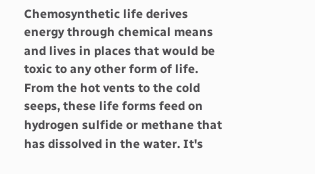Chemosynthetic life derives energy through chemical means and lives in places that would be toxic to any other form of life. From the hot vents to the cold seeps, these life forms feed on hydrogen sulfide or methane that has dissolved in the water. It's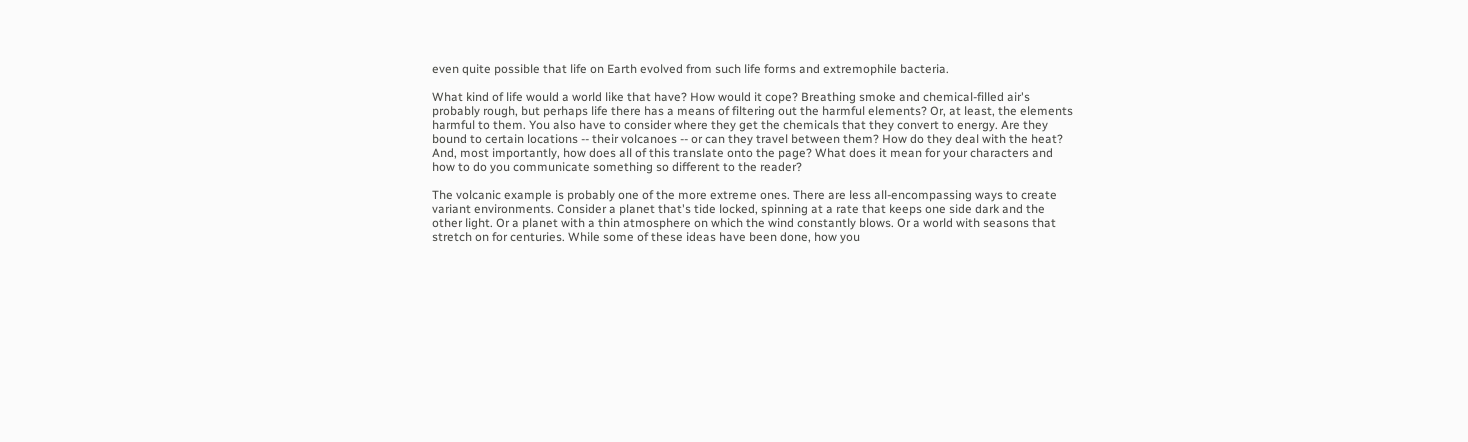even quite possible that life on Earth evolved from such life forms and extremophile bacteria.

What kind of life would a world like that have? How would it cope? Breathing smoke and chemical-filled air's probably rough, but perhaps life there has a means of filtering out the harmful elements? Or, at least, the elements harmful to them. You also have to consider where they get the chemicals that they convert to energy. Are they bound to certain locations -- their volcanoes -- or can they travel between them? How do they deal with the heat? And, most importantly, how does all of this translate onto the page? What does it mean for your characters and how to do you communicate something so different to the reader?

The volcanic example is probably one of the more extreme ones. There are less all-encompassing ways to create variant environments. Consider a planet that's tide locked, spinning at a rate that keeps one side dark and the other light. Or a planet with a thin atmosphere on which the wind constantly blows. Or a world with seasons that stretch on for centuries. While some of these ideas have been done, how you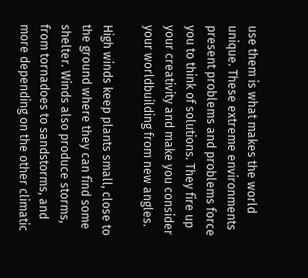use them is what makes the world unique. These extreme environments present problems and problems force you to think of solutions. They fire up your creativity and make you consider your worldbuilding from new angles.

High winds keep plants small, close to the ground where they can find some shelter. Winds also produce storms, from tornadoes to sandstorms, and more depending on the other climatic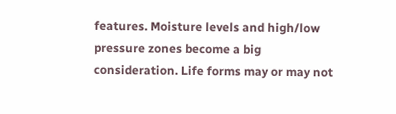features. Moisture levels and high/low pressure zones become a big consideration. Life forms may or may not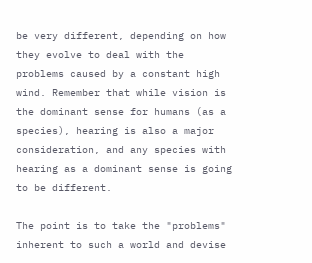be very different, depending on how they evolve to deal with the problems caused by a constant high wind. Remember that while vision is the dominant sense for humans (as a species), hearing is also a major consideration, and any species with hearing as a dominant sense is going to be different.

The point is to take the "problems" inherent to such a world and devise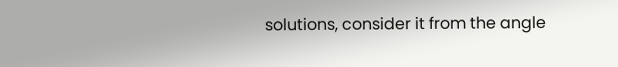solutions, consider it from the angle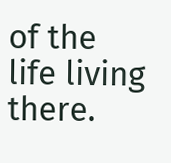of the life living there.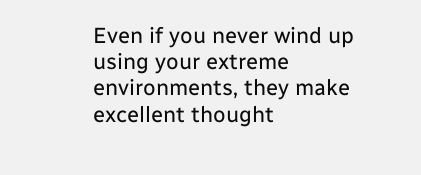Even if you never wind up using your extreme environments, they make excellent thought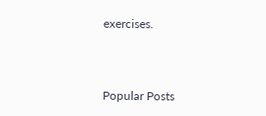exercises.



Popular Posts